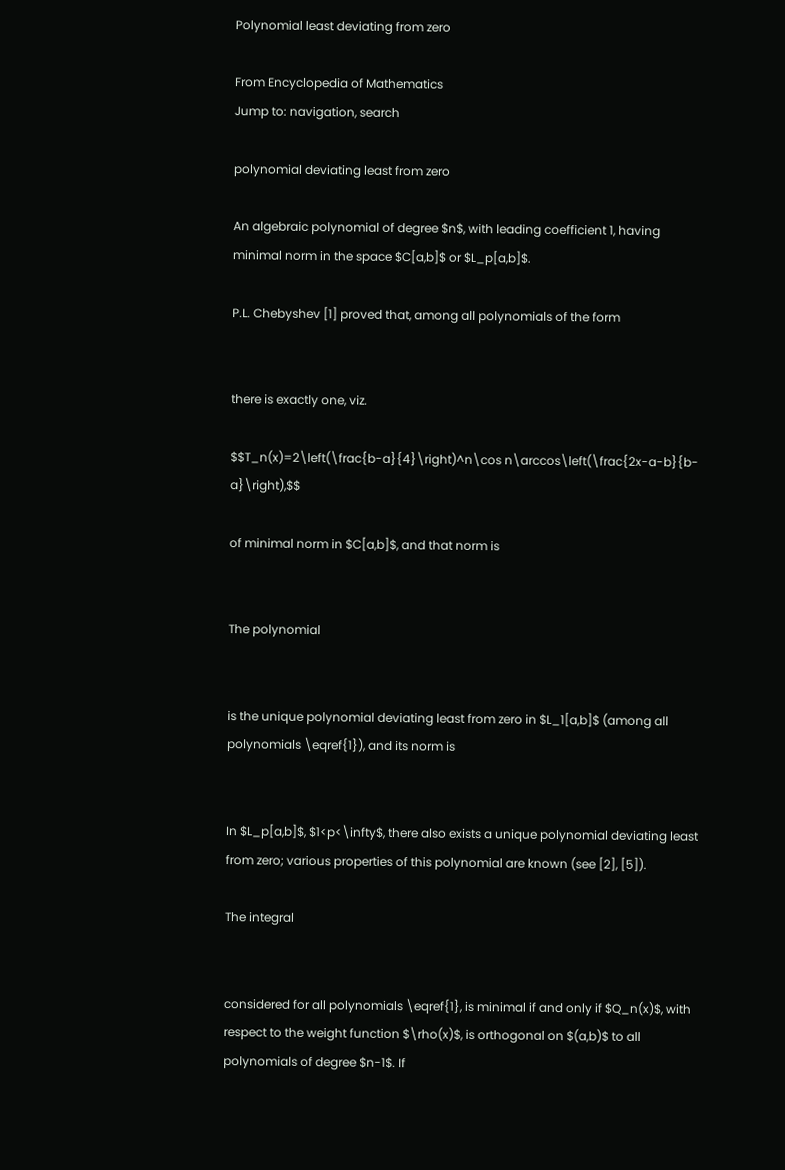Polynomial least deviating from zero

From Encyclopedia of Mathematics
Jump to: navigation, search

polynomial deviating least from zero

An algebraic polynomial of degree $n$, with leading coefficient 1, having minimal norm in the space $C[a,b]$ or $L_p[a,b]$.

P.L. Chebyshev [1] proved that, among all polynomials of the form


there is exactly one, viz.

$$T_n(x)=2\left(\frac{b-a}{4}\right)^n\cos n\arccos\left(\frac{2x-a-b}{b-a}\right),$$

of minimal norm in $C[a,b]$, and that norm is


The polynomial


is the unique polynomial deviating least from zero in $L_1[a,b]$ (among all polynomials \eqref{1}), and its norm is


In $L_p[a,b]$, $1<p<\infty$, there also exists a unique polynomial deviating least from zero; various properties of this polynomial are known (see [2], [5]).

The integral


considered for all polynomials \eqref{1}, is minimal if and only if $Q_n(x)$, with respect to the weight function $\rho(x)$, is orthogonal on $(a,b)$ to all polynomials of degree $n-1$. If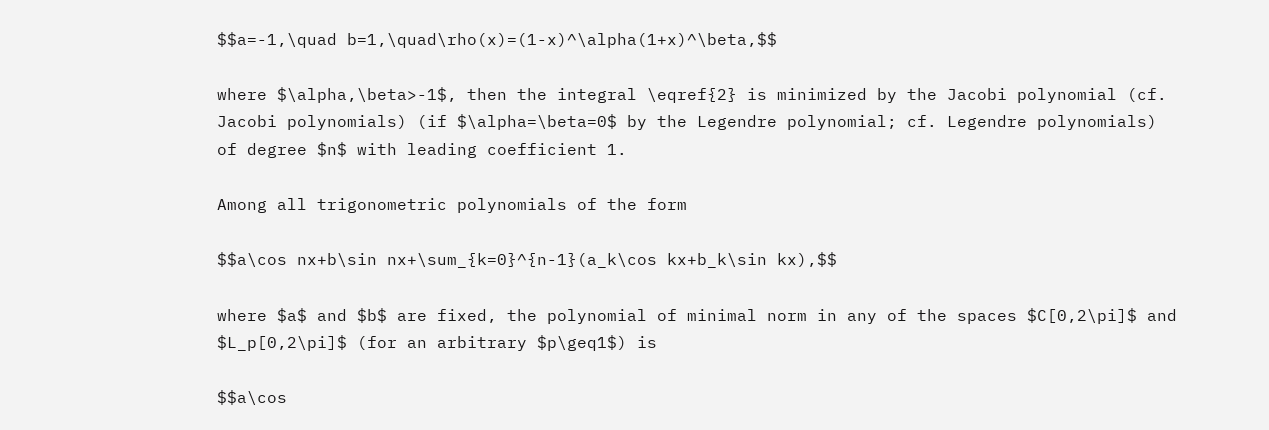$$a=-1,\quad b=1,\quad\rho(x)=(1-x)^\alpha(1+x)^\beta,$$

where $\alpha,\beta>-1$, then the integral \eqref{2} is minimized by the Jacobi polynomial (cf. Jacobi polynomials) (if $\alpha=\beta=0$ by the Legendre polynomial; cf. Legendre polynomials) of degree $n$ with leading coefficient 1.

Among all trigonometric polynomials of the form

$$a\cos nx+b\sin nx+\sum_{k=0}^{n-1}(a_k\cos kx+b_k\sin kx),$$

where $a$ and $b$ are fixed, the polynomial of minimal norm in any of the spaces $C[0,2\pi]$ and $L_p[0,2\pi]$ (for an arbitrary $p\geq1$) is

$$a\cos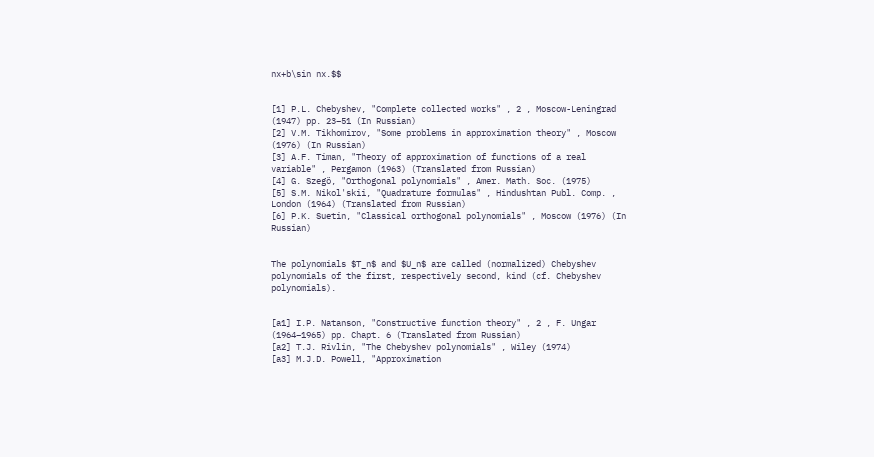nx+b\sin nx.$$


[1] P.L. Chebyshev, "Complete collected works" , 2 , Moscow-Leningrad (1947) pp. 23–51 (In Russian)
[2] V.M. Tikhomirov, "Some problems in approximation theory" , Moscow (1976) (In Russian)
[3] A.F. Timan, "Theory of approximation of functions of a real variable" , Pergamon (1963) (Translated from Russian)
[4] G. Szegö, "Orthogonal polynomials" , Amer. Math. Soc. (1975)
[5] S.M. Nikol'skii, "Quadrature formulas" , Hindushtan Publ. Comp. , London (1964) (Translated from Russian)
[6] P.K. Suetin, "Classical orthogonal polynomials" , Moscow (1976) (In Russian)


The polynomials $T_n$ and $U_n$ are called (normalized) Chebyshev polynomials of the first, respectively second, kind (cf. Chebyshev polynomials).


[a1] I.P. Natanson, "Constructive function theory" , 2 , F. Ungar (1964–1965) pp. Chapt. 6 (Translated from Russian)
[a2] T.J. Rivlin, "The Chebyshev polynomials" , Wiley (1974)
[a3] M.J.D. Powell, "Approximation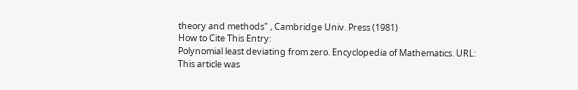theory and methods" , Cambridge Univ. Press (1981)
How to Cite This Entry:
Polynomial least deviating from zero. Encyclopedia of Mathematics. URL:
This article was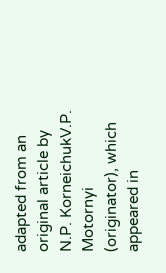adapted from an original article by N.P. KorneichukV.P. Motornyi (originator), which appeared in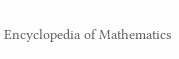Encyclopedia of Mathematics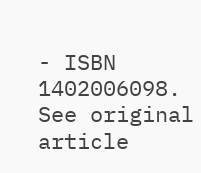- ISBN 1402006098. See original article